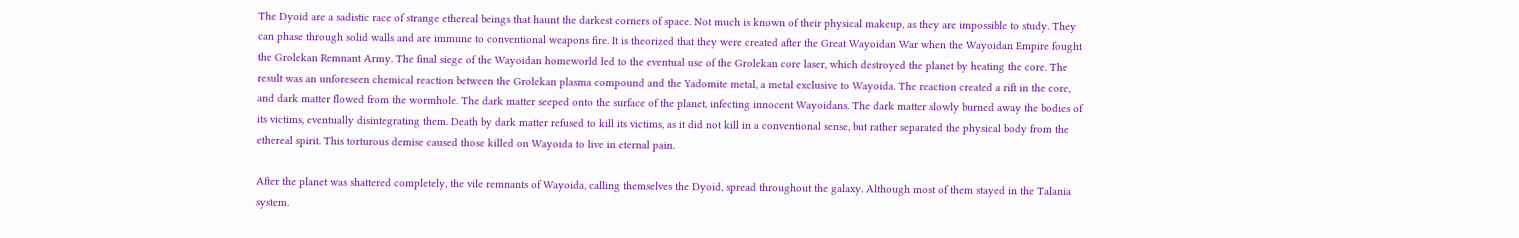The Dyoid are a sadistic race of strange ethereal beings that haunt the darkest corners of space. Not much is known of their physical makeup, as they are impossible to study. They can phase through solid walls and are immune to conventional weapons fire. It is theorized that they were created after the Great Wayoidan War when the Wayoidan Empire fought the Grolekan Remnant Army. The final siege of the Wayoidan homeworld led to the eventual use of the Grolekan core laser, which destroyed the planet by heating the core. The result was an unforeseen chemical reaction between the Grolekan plasma compound and the Yadomite metal, a metal exclusive to Wayoida. The reaction created a rift in the core, and dark matter flowed from the wormhole. The dark matter seeped onto the surface of the planet, infecting innocent Wayoidans. The dark matter slowly burned away the bodies of its victims, eventually disintegrating them. Death by dark matter refused to kill its victims, as it did not kill in a conventional sense, but rather separated the physical body from the ethereal spirit. This torturous demise caused those killed on Wayoida to live in eternal pain.

After the planet was shattered completely, the vile remnants of Wayoida, calling themselves the Dyoid, spread throughout the galaxy. Although most of them stayed in the Talania system.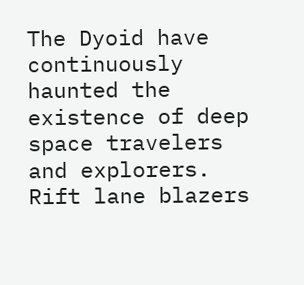The Dyoid have continuously haunted the existence of deep space travelers and explorers. Rift lane blazers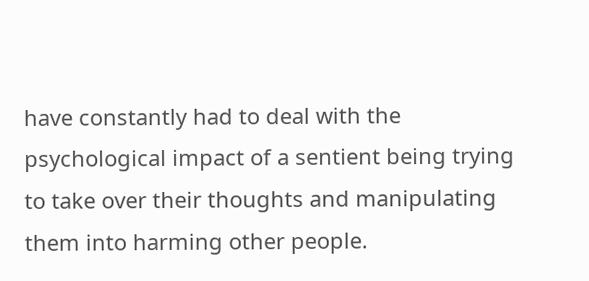have constantly had to deal with the psychological impact of a sentient being trying to take over their thoughts and manipulating them into harming other people.